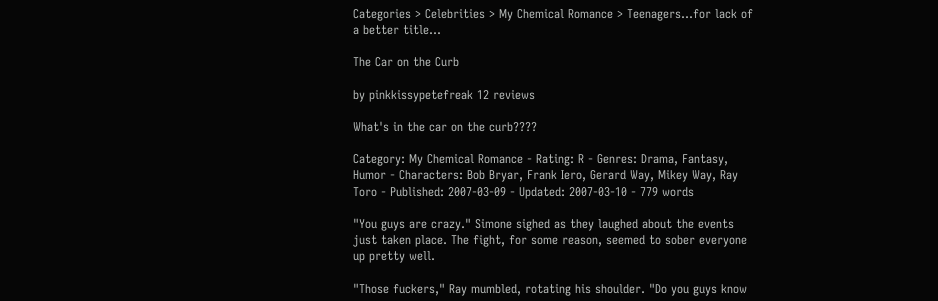Categories > Celebrities > My Chemical Romance > Teenagers...for lack of a better title...

The Car on the Curb

by pinkkissypetefreak 12 reviews

What's in the car on the curb????

Category: My Chemical Romance - Rating: R - Genres: Drama, Fantasy, Humor - Characters: Bob Bryar, Frank Iero, Gerard Way, Mikey Way, Ray Toro - Published: 2007-03-09 - Updated: 2007-03-10 - 779 words

"You guys are crazy." Simone sighed as they laughed about the events just taken place. The fight, for some reason, seemed to sober everyone up pretty well.

"Those fuckers," Ray mumbled, rotating his shoulder. "Do you guys know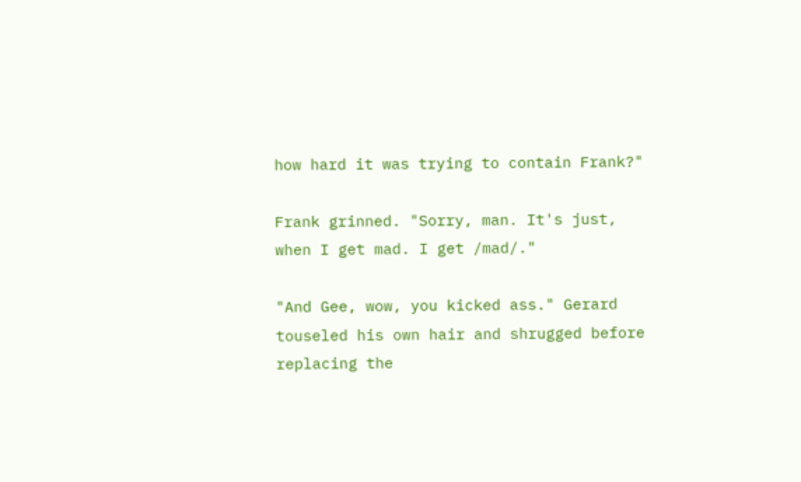how hard it was trying to contain Frank?"

Frank grinned. "Sorry, man. It's just, when I get mad. I get /mad/."

"And Gee, wow, you kicked ass." Gerard touseled his own hair and shrugged before replacing the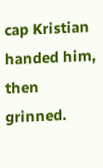cap Kristian handed him, then grinned.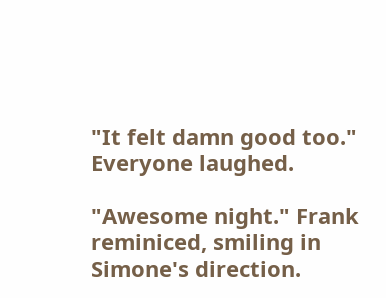"It felt damn good too." Everyone laughed.

"Awesome night." Frank reminiced, smiling in Simone's direction.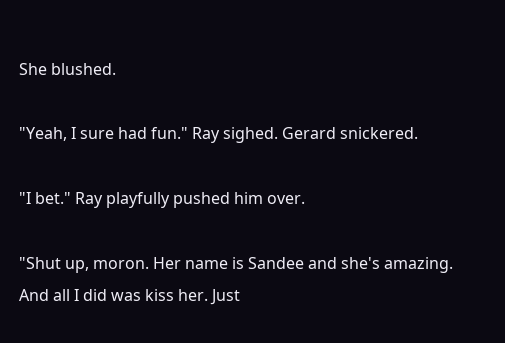She blushed.

"Yeah, I sure had fun." Ray sighed. Gerard snickered.

"I bet." Ray playfully pushed him over.

"Shut up, moron. Her name is Sandee and she's amazing. And all I did was kiss her. Just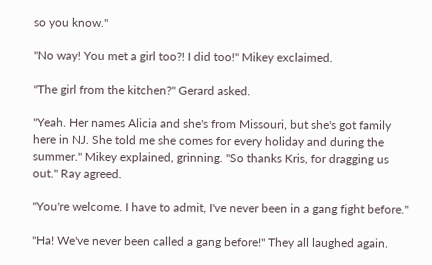so you know."

"No way! You met a girl too?! I did too!" Mikey exclaimed.

"The girl from the kitchen?" Gerard asked.

"Yeah. Her names Alicia and she's from Missouri, but she's got family here in NJ. She told me she comes for every holiday and during the summer." Mikey explained, grinning. "So thanks Kris, for dragging us out." Ray agreed.

"You're welcome. I have to admit, I've never been in a gang fight before."

"Ha! We've never been called a gang before!" They all laughed again.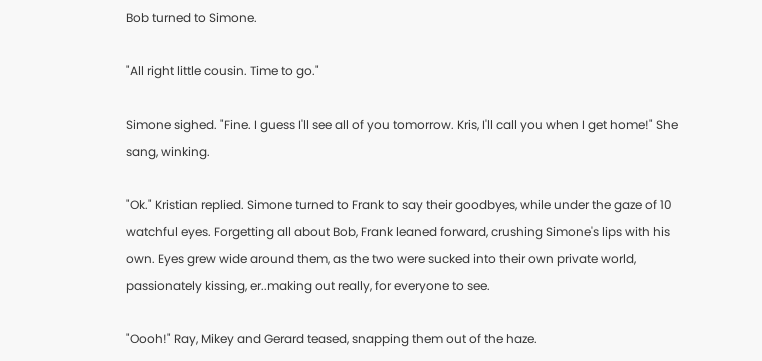Bob turned to Simone.

"All right little cousin. Time to go."

Simone sighed. "Fine. I guess I'll see all of you tomorrow. Kris, I'll call you when I get home!" She sang, winking.

"Ok." Kristian replied. Simone turned to Frank to say their goodbyes, while under the gaze of 10 watchful eyes. Forgetting all about Bob, Frank leaned forward, crushing Simone's lips with his own. Eyes grew wide around them, as the two were sucked into their own private world, passionately kissing, er..making out really, for everyone to see.

"Oooh!" Ray, Mikey and Gerard teased, snapping them out of the haze.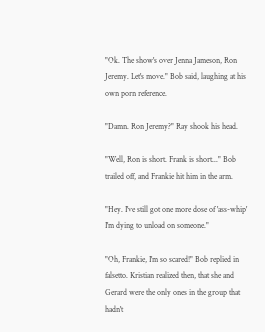"Ok. The show's over Jenna Jameson, Ron Jeremy. Let's move." Bob said, laughing at his own porn reference.

"Damn. Ron Jeremy?" Ray shook his head.

"Well, Ron is short. Frank is short..." Bob trailed off, and Frankie hit him in the arm.

"Hey. I've still got one more dose of 'ass-whip' I'm dying to unload on someone."

"Oh, Frankie, I'm so scared!" Bob replied in falsetto. Kristian realized then, that she and Gerard were the only ones in the group that hadn't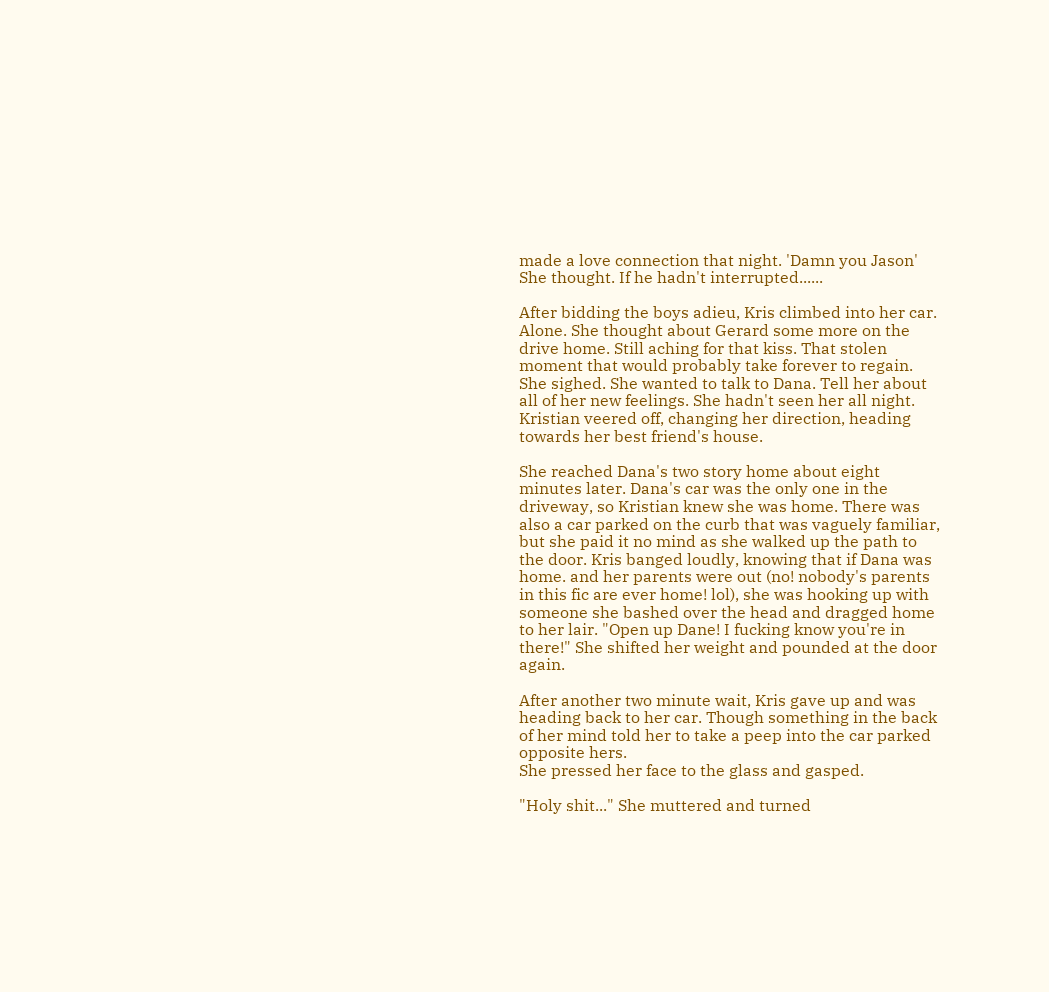made a love connection that night. 'Damn you Jason' She thought. If he hadn't interrupted......

After bidding the boys adieu, Kris climbed into her car. Alone. She thought about Gerard some more on the drive home. Still aching for that kiss. That stolen moment that would probably take forever to regain. She sighed. She wanted to talk to Dana. Tell her about all of her new feelings. She hadn't seen her all night. Kristian veered off, changing her direction, heading towards her best friend's house.

She reached Dana's two story home about eight minutes later. Dana's car was the only one in the driveway, so Kristian knew she was home. There was also a car parked on the curb that was vaguely familiar, but she paid it no mind as she walked up the path to the door. Kris banged loudly, knowing that if Dana was home. and her parents were out (no! nobody's parents in this fic are ever home! lol), she was hooking up with someone she bashed over the head and dragged home to her lair. "Open up Dane! I fucking know you're in there!" She shifted her weight and pounded at the door again.

After another two minute wait, Kris gave up and was heading back to her car. Though something in the back of her mind told her to take a peep into the car parked opposite hers.
She pressed her face to the glass and gasped.

"Holy shit..." She muttered and turned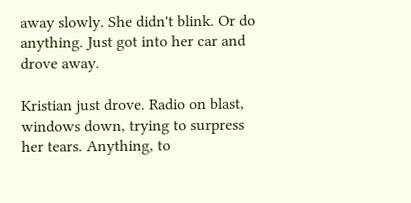away slowly. She didn't blink. Or do anything. Just got into her car and drove away.

Kristian just drove. Radio on blast, windows down, trying to surpress her tears. Anything, to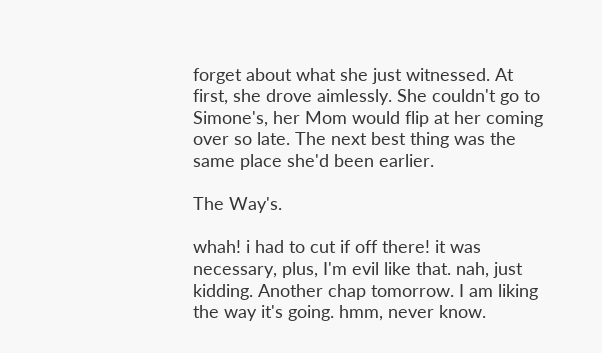forget about what she just witnessed. At first, she drove aimlessly. She couldn't go to Simone's, her Mom would flip at her coming over so late. The next best thing was the same place she'd been earlier.

The Way's.

whah! i had to cut if off there! it was necessary, plus, I'm evil like that. nah, just kidding. Another chap tomorrow. I am liking the way it's going. hmm, never know.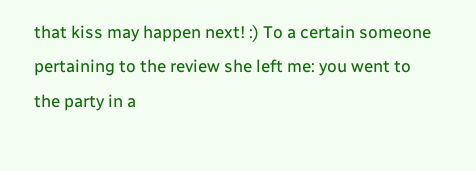that kiss may happen next! :) To a certain someone pertaining to the review she left me: you went to the party in a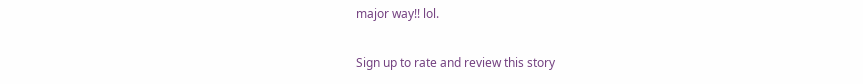major way!! lol.

Sign up to rate and review this story